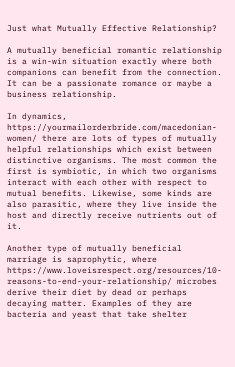Just what Mutually Effective Relationship?

A mutually beneficial romantic relationship is a win-win situation exactly where both companions can benefit from the connection. It can be a passionate romance or maybe a business relationship.

In dynamics, https://yourmailorderbride.com/macedonian-women/ there are lots of types of mutually helpful relationships which exist between distinctive organisms. The most common the first is symbiotic, in which two organisms interact with each other with respect to mutual benefits. Likewise, some kinds are also parasitic, where they live inside the host and directly receive nutrients out of it.

Another type of mutually beneficial marriage is saprophytic, where https://www.loveisrespect.org/resources/10-reasons-to-end-your-relationship/ microbes derive their diet by dead or perhaps decaying matter. Examples of they are bacteria and yeast that take shelter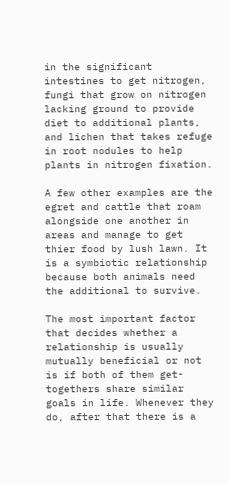in the significant intestines to get nitrogen, fungi that grow on nitrogen lacking ground to provide diet to additional plants, and lichen that takes refuge in root nodules to help plants in nitrogen fixation.

A few other examples are the egret and cattle that roam alongside one another in areas and manage to get thier food by lush lawn. It is a symbiotic relationship because both animals need the additional to survive.

The most important factor that decides whether a relationship is usually mutually beneficial or not is if both of them get-togethers share similar goals in life. Whenever they do, after that there is a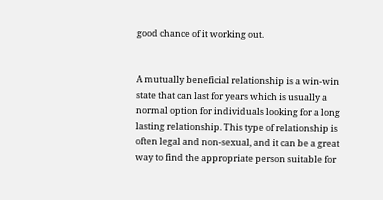good chance of it working out.


A mutually beneficial relationship is a win-win state that can last for years which is usually a normal option for individuals looking for a long lasting relationship. This type of relationship is often legal and non-sexual, and it can be a great way to find the appropriate person suitable for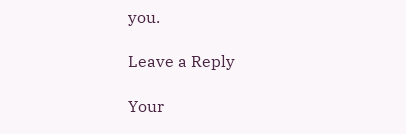you.

Leave a Reply

Your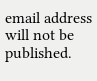email address will not be published.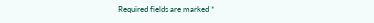Required fields are marked *